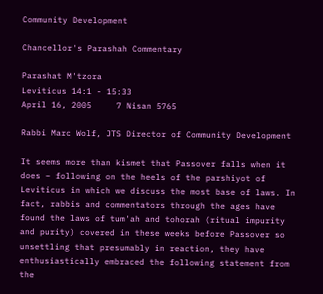Community Development

Chancellor's Parashah Commentary

Parashat M'tzora
Leviticus 14:1 - 15:33
April 16, 2005     7 Nisan 5765

Rabbi Marc Wolf, JTS Director of Community Development

It seems more than kismet that Passover falls when it does – following on the heels of the parshiyot of Leviticus in which we discuss the most base of laws. In fact, rabbis and commentators through the ages have found the laws of tum'ah and tohorah (ritual impurity and purity) covered in these weeks before Passover so unsettling that presumably in reaction, they have enthusiastically embraced the following statement from the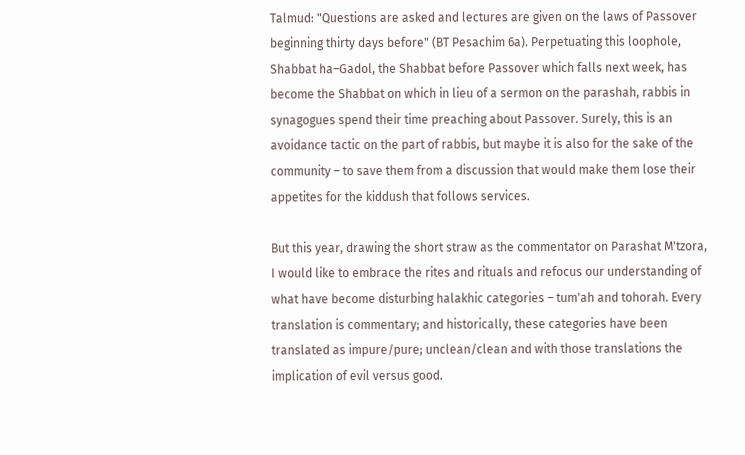Talmud: "Questions are asked and lectures are given on the laws of Passover beginning thirty days before" (BT Pesachim 6a). Perpetuating this loophole, Shabbat ha–Gadol, the Shabbat before Passover which falls next week, has become the Shabbat on which in lieu of a sermon on the parashah, rabbis in synagogues spend their time preaching about Passover. Surely, this is an avoidance tactic on the part of rabbis, but maybe it is also for the sake of the community – to save them from a discussion that would make them lose their appetites for the kiddush that follows services.

But this year, drawing the short straw as the commentator on Parashat M'tzora, I would like to embrace the rites and rituals and refocus our understanding of what have become disturbing halakhic categories – tum'ah and tohorah. Every translation is commentary; and historically, these categories have been translated as impure/pure; unclean/clean and with those translations the implication of evil versus good.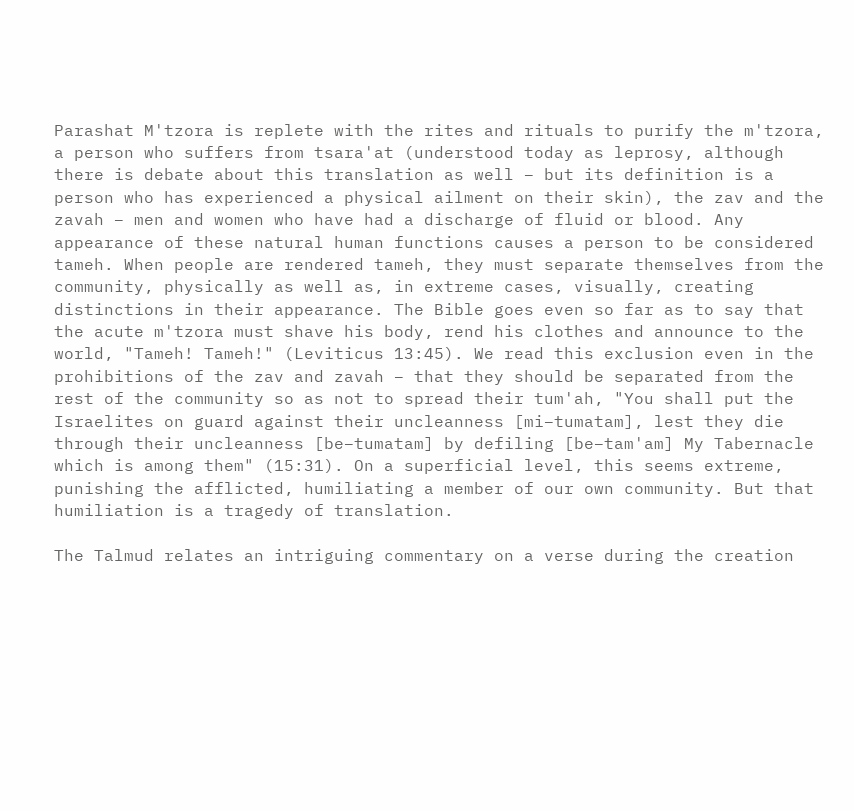Parashat M'tzora is replete with the rites and rituals to purify the m'tzora, a person who suffers from tsara'at (understood today as leprosy, although there is debate about this translation as well – but its definition is a person who has experienced a physical ailment on their skin), the zav and the zavah – men and women who have had a discharge of fluid or blood. Any appearance of these natural human functions causes a person to be considered tameh. When people are rendered tameh, they must separate themselves from the community, physically as well as, in extreme cases, visually, creating distinctions in their appearance. The Bible goes even so far as to say that the acute m'tzora must shave his body, rend his clothes and announce to the world, "Tameh! Tameh!" (Leviticus 13:45). We read this exclusion even in the prohibitions of the zav and zavah – that they should be separated from the rest of the community so as not to spread their tum'ah, "You shall put the Israelites on guard against their uncleanness [mi–tumatam], lest they die through their uncleanness [be–tumatam] by defiling [be–tam'am] My Tabernacle which is among them" (15:31). On a superficial level, this seems extreme, punishing the afflicted, humiliating a member of our own community. But that humiliation is a tragedy of translation.

The Talmud relates an intriguing commentary on a verse during the creation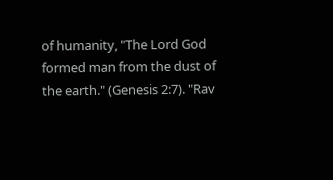of humanity, "The Lord God formed man from the dust of the earth." (Genesis 2:7). "Rav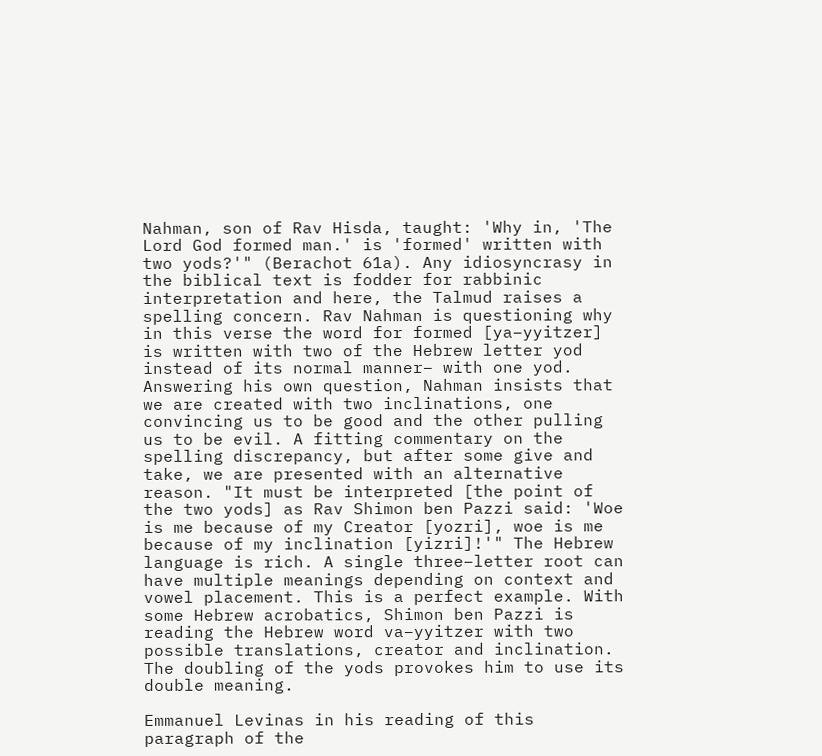Nahman, son of Rav Hisda, taught: 'Why in, 'The Lord God formed man.' is 'formed' written with two yods?'" (Berachot 61a). Any idiosyncrasy in the biblical text is fodder for rabbinic interpretation and here, the Talmud raises a spelling concern. Rav Nahman is questioning why in this verse the word for formed [ya–yyitzer] is written with two of the Hebrew letter yod instead of its normal manner– with one yod. Answering his own question, Nahman insists that we are created with two inclinations, one convincing us to be good and the other pulling us to be evil. A fitting commentary on the spelling discrepancy, but after some give and take, we are presented with an alternative reason. "It must be interpreted [the point of the two yods] as Rav Shimon ben Pazzi said: 'Woe is me because of my Creator [yozri], woe is me because of my inclination [yizri]!'" The Hebrew language is rich. A single three–letter root can have multiple meanings depending on context and vowel placement. This is a perfect example. With some Hebrew acrobatics, Shimon ben Pazzi is reading the Hebrew word va–yyitzer with two possible translations, creator and inclination. The doubling of the yods provokes him to use its double meaning.

Emmanuel Levinas in his reading of this paragraph of the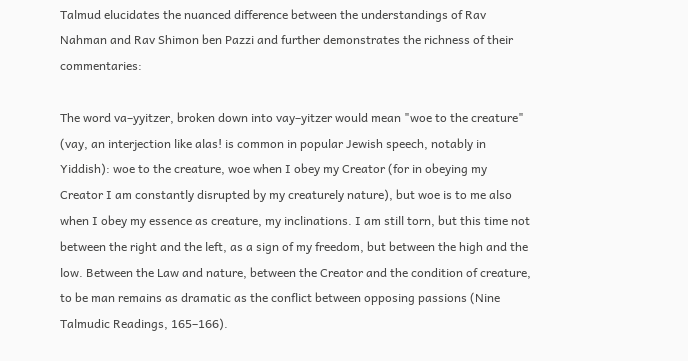Talmud elucidates the nuanced difference between the understandings of Rav Nahman and Rav Shimon ben Pazzi and further demonstrates the richness of their commentaries:

The word va–yyitzer, broken down into vay–yitzer would mean "woe to the creature" (vay, an interjection like alas! is common in popular Jewish speech, notably in Yiddish): woe to the creature, woe when I obey my Creator (for in obeying my Creator I am constantly disrupted by my creaturely nature), but woe is to me also when I obey my essence as creature, my inclinations. I am still torn, but this time not between the right and the left, as a sign of my freedom, but between the high and the low. Between the Law and nature, between the Creator and the condition of creature, to be man remains as dramatic as the conflict between opposing passions (Nine Talmudic Readings, 165–166).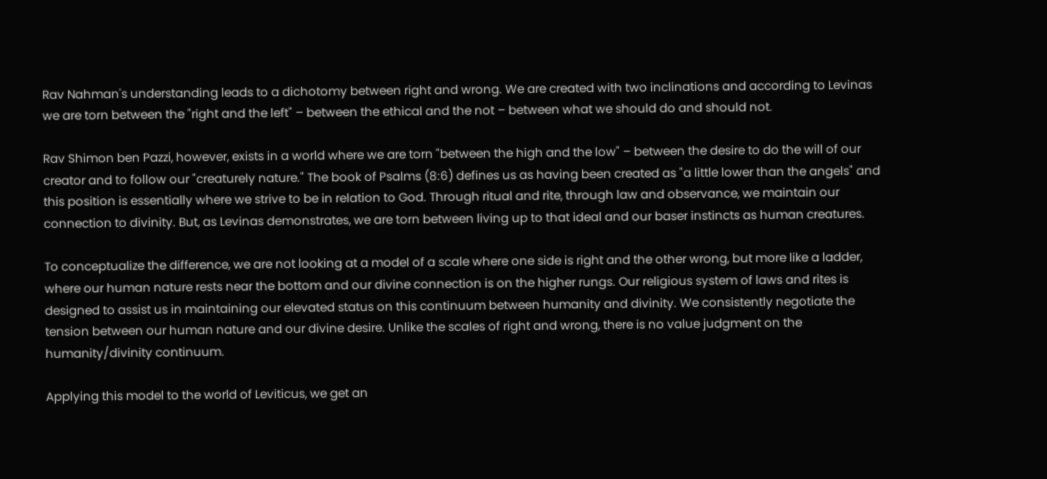Rav Nahman's understanding leads to a dichotomy between right and wrong. We are created with two inclinations and according to Levinas we are torn between the "right and the left" – between the ethical and the not – between what we should do and should not.

Rav Shimon ben Pazzi, however, exists in a world where we are torn "between the high and the low" – between the desire to do the will of our creator and to follow our "creaturely nature." The book of Psalms (8:6) defines us as having been created as "a little lower than the angels" and this position is essentially where we strive to be in relation to God. Through ritual and rite, through law and observance, we maintain our connection to divinity. But, as Levinas demonstrates, we are torn between living up to that ideal and our baser instincts as human creatures.

To conceptualize the difference, we are not looking at a model of a scale where one side is right and the other wrong, but more like a ladder, where our human nature rests near the bottom and our divine connection is on the higher rungs. Our religious system of laws and rites is designed to assist us in maintaining our elevated status on this continuum between humanity and divinity. We consistently negotiate the tension between our human nature and our divine desire. Unlike the scales of right and wrong, there is no value judgment on the humanity/divinity continuum.

Applying this model to the world of Leviticus, we get an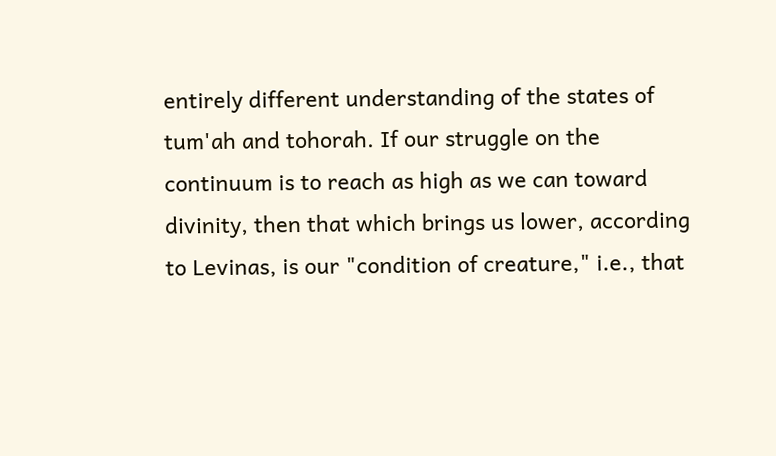entirely different understanding of the states of tum'ah and tohorah. If our struggle on the continuum is to reach as high as we can toward divinity, then that which brings us lower, according to Levinas, is our "condition of creature," i.e., that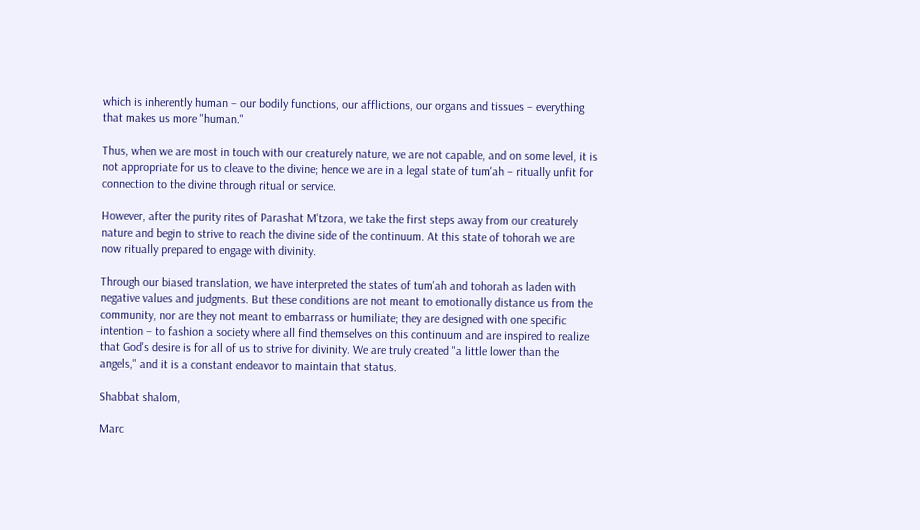which is inherently human – our bodily functions, our afflictions, our organs and tissues – everything that makes us more "human."

Thus, when we are most in touch with our creaturely nature, we are not capable, and on some level, it is not appropriate for us to cleave to the divine; hence we are in a legal state of tum'ah – ritually unfit for connection to the divine through ritual or service.

However, after the purity rites of Parashat M'tzora, we take the first steps away from our creaturely nature and begin to strive to reach the divine side of the continuum. At this state of tohorah we are now ritually prepared to engage with divinity.

Through our biased translation, we have interpreted the states of tum'ah and tohorah as laden with negative values and judgments. But these conditions are not meant to emotionally distance us from the community, nor are they not meant to embarrass or humiliate; they are designed with one specific intention – to fashion a society where all find themselves on this continuum and are inspired to realize that God's desire is for all of us to strive for divinity. We are truly created "a little lower than the angels," and it is a constant endeavor to maintain that status.

Shabbat shalom,

Marc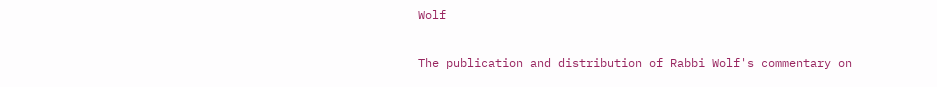Wolf

The publication and distribution of Rabbi Wolf's commentary on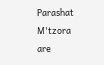Parashat M'tzora are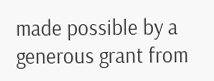made possible by a generous grant from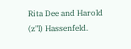Rita Dee and Harold (z"l) Hassenfeld.